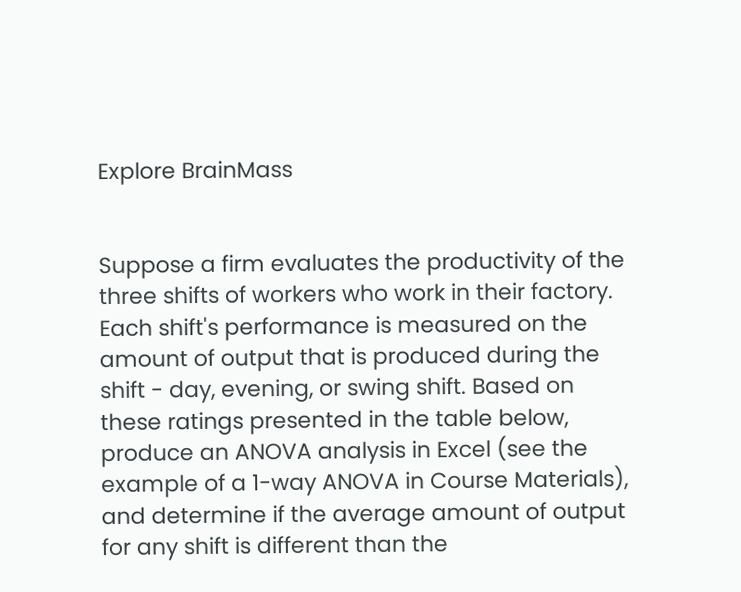Explore BrainMass


Suppose a firm evaluates the productivity of the three shifts of workers who work in their factory. Each shift's performance is measured on the amount of output that is produced during the shift - day, evening, or swing shift. Based on these ratings presented in the table below, produce an ANOVA analysis in Excel (see the example of a 1-way ANOVA in Course Materials), and determine if the average amount of output for any shift is different than the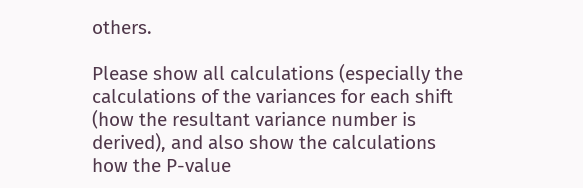others.

Please show all calculations (especially the calculations of the variances for each shift (how the resultant variance number is derived), and also show the calculations how the P-value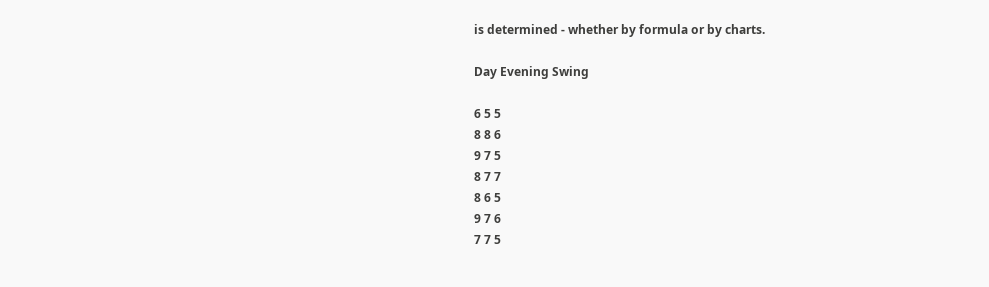is determined - whether by formula or by charts.

Day Evening Swing

6 5 5
8 8 6
9 7 5
8 7 7
8 6 5
9 7 6
7 7 5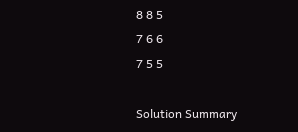8 8 5
7 6 6
7 5 5

Solution Summary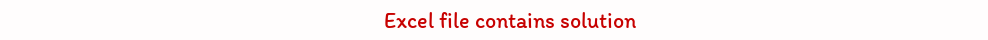Excel file contains solution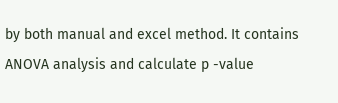by both manual and excel method. It contains ANOVA analysis and calculate p -value